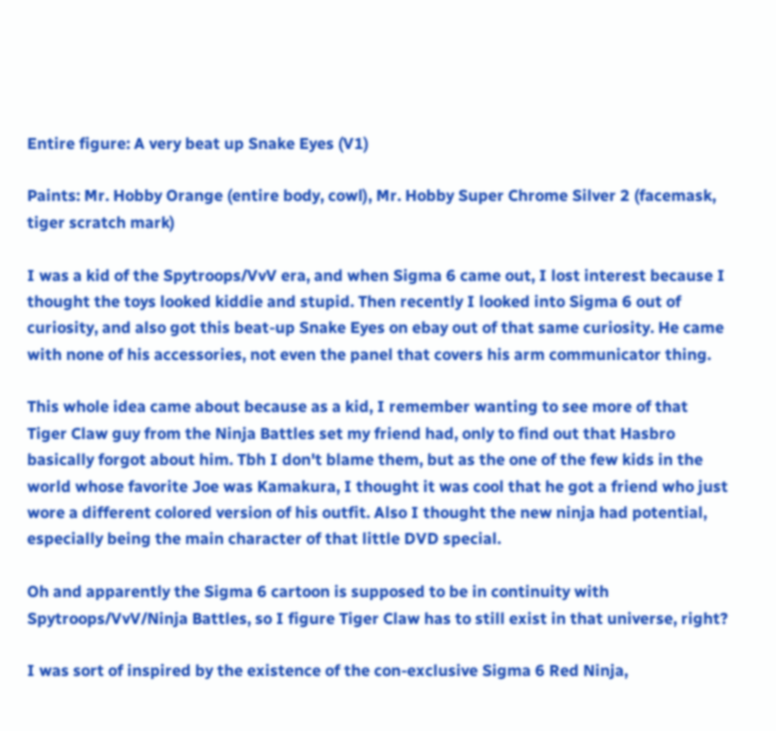Entire figure: A very beat up Snake Eyes (V1)

Paints: Mr. Hobby Orange (entire body, cowl), Mr. Hobby Super Chrome Silver 2 (facemask, tiger scratch mark)

I was a kid of the Spytroops/VvV era, and when Sigma 6 came out, I lost interest because I thought the toys looked kiddie and stupid. Then recently I looked into Sigma 6 out of curiosity, and also got this beat-up Snake Eyes on ebay out of that same curiosity. He came with none of his accessories, not even the panel that covers his arm communicator thing.

This whole idea came about because as a kid, I remember wanting to see more of that Tiger Claw guy from the Ninja Battles set my friend had, only to find out that Hasbro basically forgot about him. Tbh I don't blame them, but as the one of the few kids in the world whose favorite Joe was Kamakura, I thought it was cool that he got a friend who just wore a different colored version of his outfit. Also I thought the new ninja had potential, especially being the main character of that little DVD special.

Oh and apparently the Sigma 6 cartoon is supposed to be in continuity with Spytroops/VvV/Ninja Battles, so I figure Tiger Claw has to still exist in that universe, right?

I was sort of inspired by the existence of the con-exclusive Sigma 6 Red Ninja,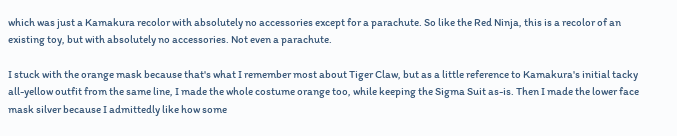which was just a Kamakura recolor with absolutely no accessories except for a parachute. So like the Red Ninja, this is a recolor of an existing toy, but with absolutely no accessories. Not even a parachute.

I stuck with the orange mask because that's what I remember most about Tiger Claw, but as a little reference to Kamakura's initial tacky all-yellow outfit from the same line, I made the whole costume orange too, while keeping the Sigma Suit as-is. Then I made the lower face mask silver because I admittedly like how some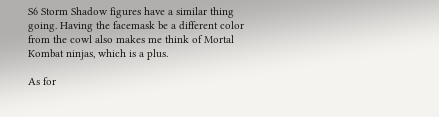S6 Storm Shadow figures have a similar thing going. Having the facemask be a different color from the cowl also makes me think of Mortal Kombat ninjas, which is a plus.

As for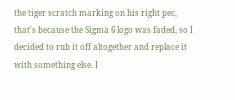the tiger scratch marking on his right pec, that's because the Sigma 6 logo was faded, so I decided to rub it off altogether and replace it with something else. I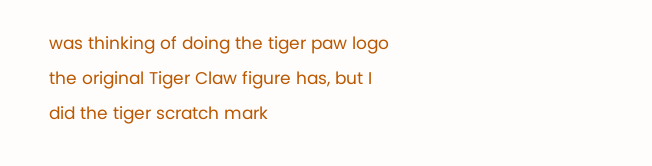was thinking of doing the tiger paw logo the original Tiger Claw figure has, but I did the tiger scratch mark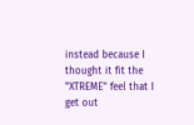instead because I thought it fit the "XTREME" feel that I get out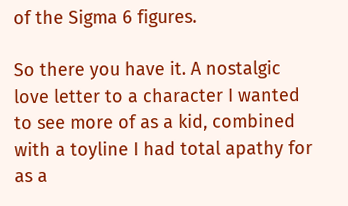of the Sigma 6 figures.

So there you have it. A nostalgic love letter to a character I wanted to see more of as a kid, combined with a toyline I had total apathy for as a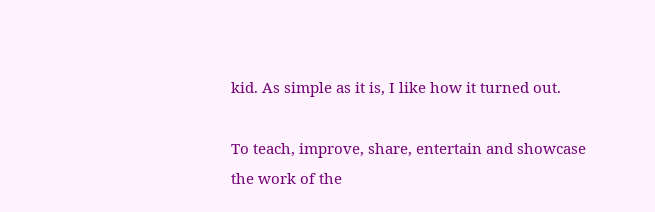kid. As simple as it is, I like how it turned out.

To teach, improve, share, entertain and showcase the work of the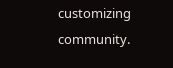customizing community.